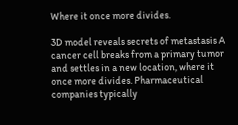Where it once more divides.

3D model reveals secrets of metastasis A cancer cell breaks from a primary tumor and settles in a new location, where it once more divides. Pharmaceutical companies typically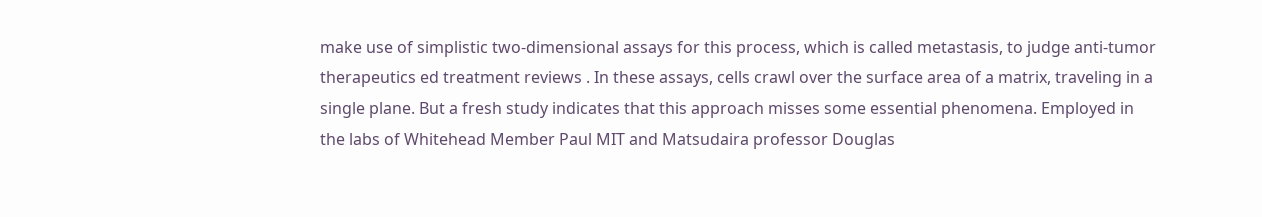make use of simplistic two-dimensional assays for this process, which is called metastasis, to judge anti-tumor therapeutics ed treatment reviews . In these assays, cells crawl over the surface area of a matrix, traveling in a single plane. But a fresh study indicates that this approach misses some essential phenomena. Employed in the labs of Whitehead Member Paul MIT and Matsudaira professor Douglas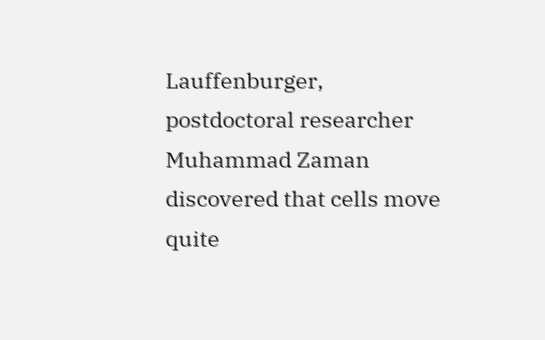Lauffenburger, postdoctoral researcher Muhammad Zaman discovered that cells move quite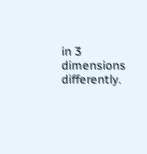in 3 dimensions differently.